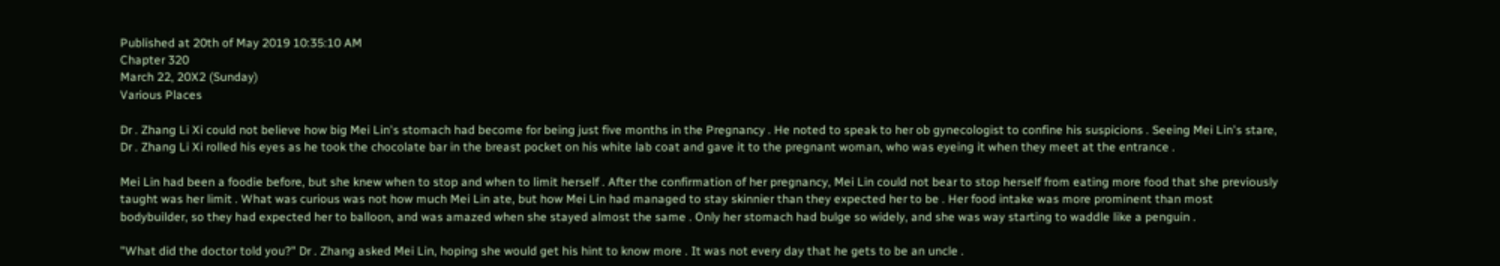Published at 20th of May 2019 10:35:10 AM
Chapter 320
March 22, 20X2 (Sunday)
Various Places

Dr . Zhang Li Xi could not believe how big Mei Lin's stomach had become for being just five months in the Pregnancy . He noted to speak to her ob gynecologist to confine his suspicions . Seeing Mei Lin's stare, Dr . Zhang Li Xi rolled his eyes as he took the chocolate bar in the breast pocket on his white lab coat and gave it to the pregnant woman, who was eyeing it when they meet at the entrance .

Mei Lin had been a foodie before, but she knew when to stop and when to limit herself . After the confirmation of her pregnancy, Mei Lin could not bear to stop herself from eating more food that she previously taught was her limit . What was curious was not how much Mei Lin ate, but how Mei Lin had managed to stay skinnier than they expected her to be . Her food intake was more prominent than most bodybuilder, so they had expected her to balloon, and was amazed when she stayed almost the same . Only her stomach had bulge so widely, and she was way starting to waddle like a penguin .

"What did the doctor told you?" Dr . Zhang asked Mei Lin, hoping she would get his hint to know more . It was not every day that he gets to be an uncle .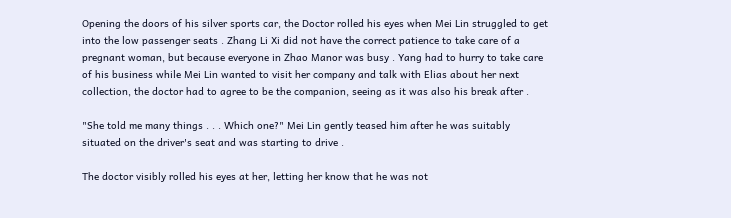Opening the doors of his silver sports car, the Doctor rolled his eyes when Mei Lin struggled to get into the low passenger seats . Zhang Li Xi did not have the correct patience to take care of a pregnant woman, but because everyone in Zhao Manor was busy . Yang had to hurry to take care of his business while Mei Lin wanted to visit her company and talk with Elias about her next collection, the doctor had to agree to be the companion, seeing as it was also his break after .

"She told me many things . . . Which one?" Mei Lin gently teased him after he was suitably situated on the driver's seat and was starting to drive .

The doctor visibly rolled his eyes at her, letting her know that he was not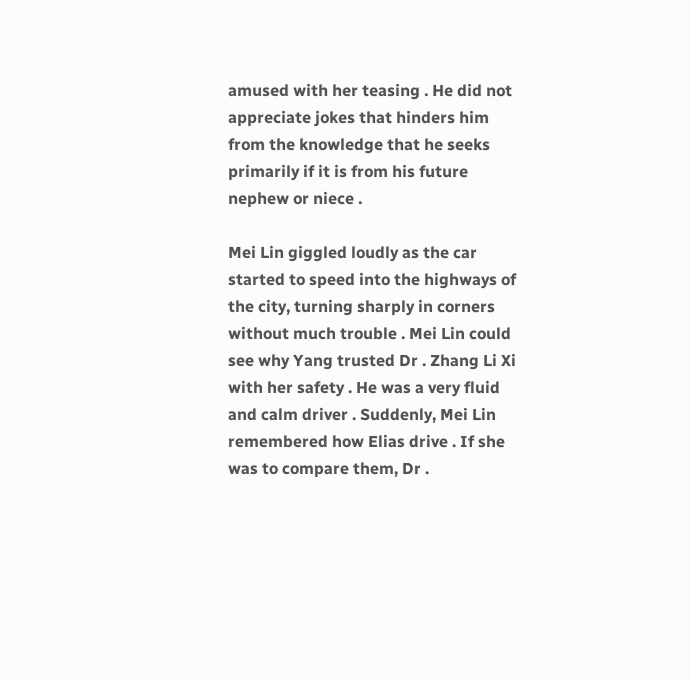amused with her teasing . He did not appreciate jokes that hinders him from the knowledge that he seeks primarily if it is from his future nephew or niece .

Mei Lin giggled loudly as the car started to speed into the highways of the city, turning sharply in corners without much trouble . Mei Lin could see why Yang trusted Dr . Zhang Li Xi with her safety . He was a very fluid and calm driver . Suddenly, Mei Lin remembered how Elias drive . If she was to compare them, Dr .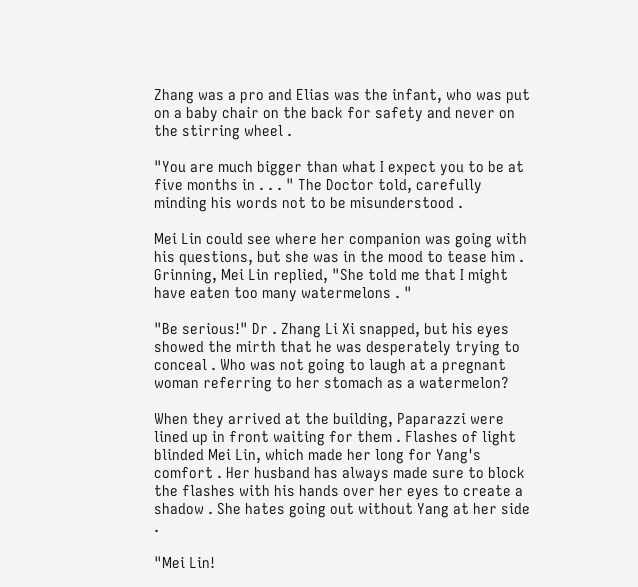Zhang was a pro and Elias was the infant, who was put on a baby chair on the back for safety and never on the stirring wheel .

"You are much bigger than what I expect you to be at five months in . . . " The Doctor told, carefully minding his words not to be misunderstood .

Mei Lin could see where her companion was going with his questions, but she was in the mood to tease him . Grinning, Mei Lin replied, "She told me that I might have eaten too many watermelons . "

"Be serious!" Dr . Zhang Li Xi snapped, but his eyes showed the mirth that he was desperately trying to conceal . Who was not going to laugh at a pregnant woman referring to her stomach as a watermelon?

When they arrived at the building, Paparazzi were lined up in front waiting for them . Flashes of light blinded Mei Lin, which made her long for Yang's comfort . Her husband has always made sure to block the flashes with his hands over her eyes to create a shadow . She hates going out without Yang at her side .

"Mei Lin!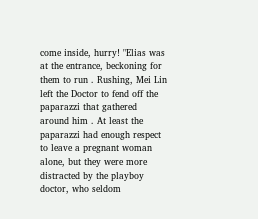come inside, hurry! "Elias was at the entrance, beckoning for them to run . Rushing, Mei Lin left the Doctor to fend off the paparazzi that gathered around him . At least the paparazzi had enough respect to leave a pregnant woman alone, but they were more distracted by the playboy doctor, who seldom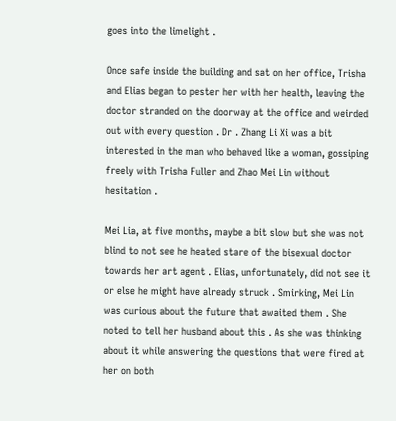goes into the limelight .

Once safe inside the building and sat on her office, Trisha and Elias began to pester her with her health, leaving the doctor stranded on the doorway at the office and weirded out with every question . Dr . Zhang Li Xi was a bit interested in the man who behaved like a woman, gossiping freely with Trisha Fuller and Zhao Mei Lin without hesitation .

Mei Lia, at five months, maybe a bit slow but she was not blind to not see he heated stare of the bisexual doctor towards her art agent . Elias, unfortunately, did not see it or else he might have already struck . Smirking, Mei Lin was curious about the future that awaited them . She noted to tell her husband about this . As she was thinking about it while answering the questions that were fired at her on both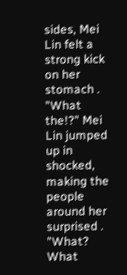sides, Mei Lin felt a strong kick on her stomach .
"What the!?" Mei Lin jumped up in shocked, making the people around her surprised .
"What? What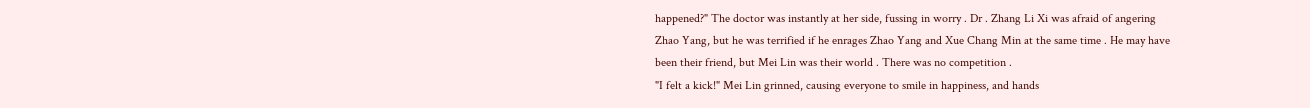happened?" The doctor was instantly at her side, fussing in worry . Dr . Zhang Li Xi was afraid of angering Zhao Yang, but he was terrified if he enrages Zhao Yang and Xue Chang Min at the same time . He may have been their friend, but Mei Lin was their world . There was no competition .
"I felt a kick!" Mei Lin grinned, causing everyone to smile in happiness, and hands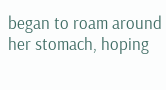began to roam around her stomach, hoping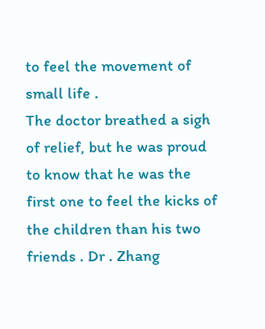to feel the movement of small life .
The doctor breathed a sigh of relief, but he was proud to know that he was the first one to feel the kicks of the children than his two friends . Dr . Zhang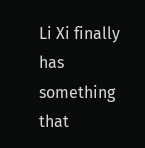Li Xi finally has something that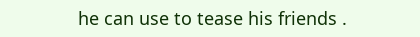he can use to tease his friends .